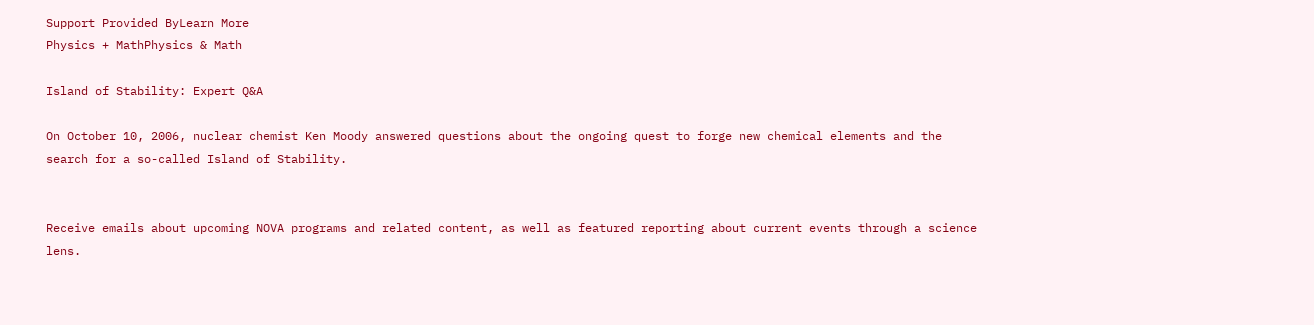Support Provided ByLearn More
Physics + MathPhysics & Math

Island of Stability: Expert Q&A

On October 10, 2006, nuclear chemist Ken Moody answered questions about the ongoing quest to forge new chemical elements and the search for a so-called Island of Stability.


Receive emails about upcoming NOVA programs and related content, as well as featured reporting about current events through a science lens.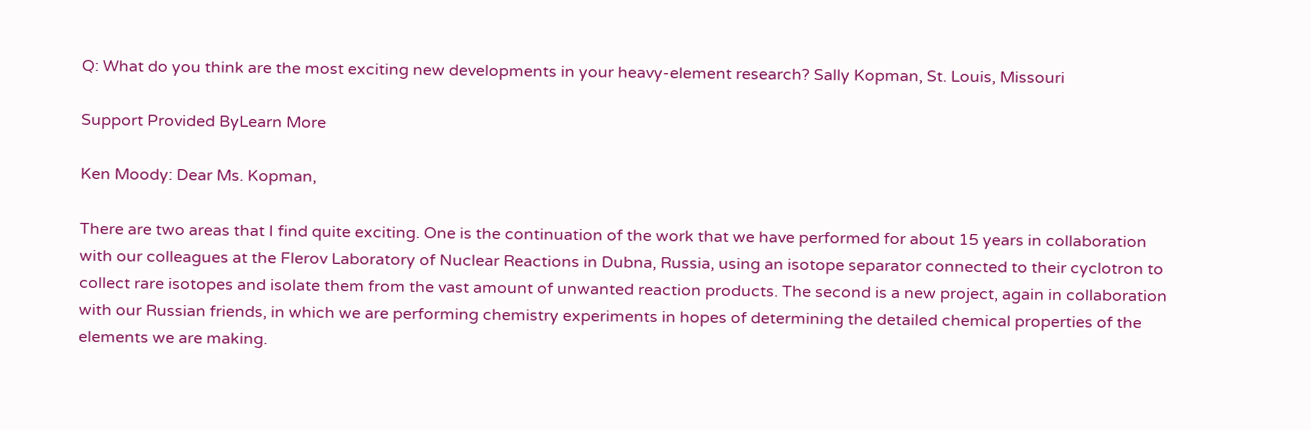Q: What do you think are the most exciting new developments in your heavy-element research? Sally Kopman, St. Louis, Missouri

Support Provided ByLearn More

Ken Moody: Dear Ms. Kopman,

There are two areas that I find quite exciting. One is the continuation of the work that we have performed for about 15 years in collaboration with our colleagues at the Flerov Laboratory of Nuclear Reactions in Dubna, Russia, using an isotope separator connected to their cyclotron to collect rare isotopes and isolate them from the vast amount of unwanted reaction products. The second is a new project, again in collaboration with our Russian friends, in which we are performing chemistry experiments in hopes of determining the detailed chemical properties of the elements we are making.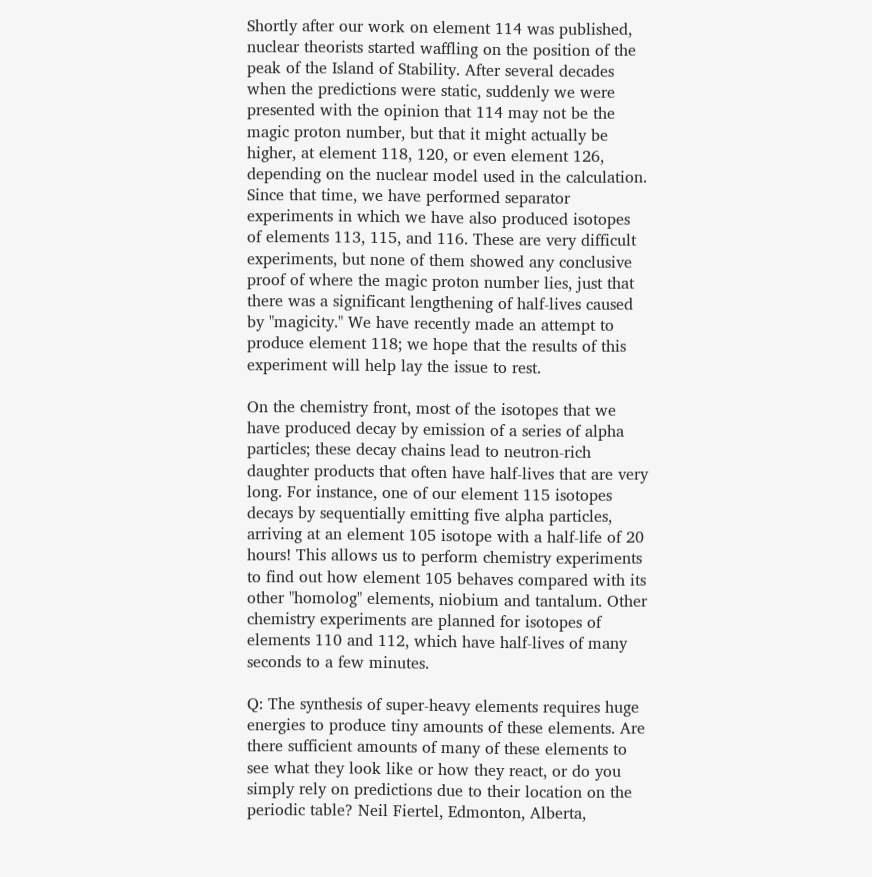Shortly after our work on element 114 was published, nuclear theorists started waffling on the position of the peak of the Island of Stability. After several decades when the predictions were static, suddenly we were presented with the opinion that 114 may not be the magic proton number, but that it might actually be higher, at element 118, 120, or even element 126, depending on the nuclear model used in the calculation. Since that time, we have performed separator experiments in which we have also produced isotopes of elements 113, 115, and 116. These are very difficult experiments, but none of them showed any conclusive proof of where the magic proton number lies, just that there was a significant lengthening of half-lives caused by "magicity." We have recently made an attempt to produce element 118; we hope that the results of this experiment will help lay the issue to rest.

On the chemistry front, most of the isotopes that we have produced decay by emission of a series of alpha particles; these decay chains lead to neutron-rich daughter products that often have half-lives that are very long. For instance, one of our element 115 isotopes decays by sequentially emitting five alpha particles, arriving at an element 105 isotope with a half-life of 20 hours! This allows us to perform chemistry experiments to find out how element 105 behaves compared with its other "homolog" elements, niobium and tantalum. Other chemistry experiments are planned for isotopes of elements 110 and 112, which have half-lives of many seconds to a few minutes.

Q: The synthesis of super-heavy elements requires huge energies to produce tiny amounts of these elements. Are there sufficient amounts of many of these elements to see what they look like or how they react, or do you simply rely on predictions due to their location on the periodic table? Neil Fiertel, Edmonton, Alberta,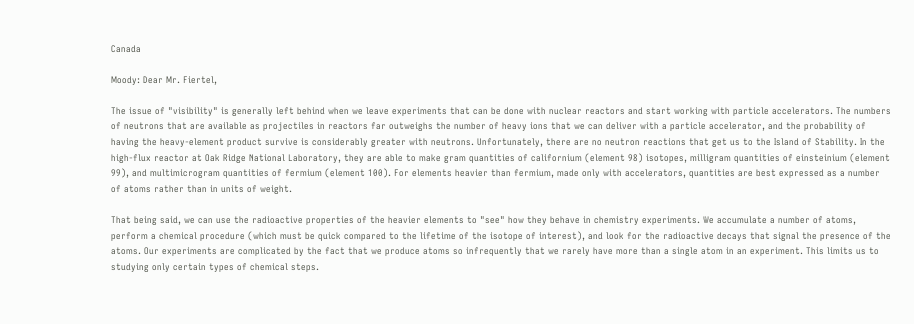Canada

Moody: Dear Mr. Fiertel,

The issue of "visibility" is generally left behind when we leave experiments that can be done with nuclear reactors and start working with particle accelerators. The numbers of neutrons that are available as projectiles in reactors far outweighs the number of heavy ions that we can deliver with a particle accelerator, and the probability of having the heavy-element product survive is considerably greater with neutrons. Unfortunately, there are no neutron reactions that get us to the Island of Stability. In the high-flux reactor at Oak Ridge National Laboratory, they are able to make gram quantities of californium (element 98) isotopes, milligram quantities of einsteinium (element 99), and multimicrogram quantities of fermium (element 100). For elements heavier than fermium, made only with accelerators, quantities are best expressed as a number of atoms rather than in units of weight.

That being said, we can use the radioactive properties of the heavier elements to "see" how they behave in chemistry experiments. We accumulate a number of atoms, perform a chemical procedure (which must be quick compared to the lifetime of the isotope of interest), and look for the radioactive decays that signal the presence of the atoms. Our experiments are complicated by the fact that we produce atoms so infrequently that we rarely have more than a single atom in an experiment. This limits us to studying only certain types of chemical steps.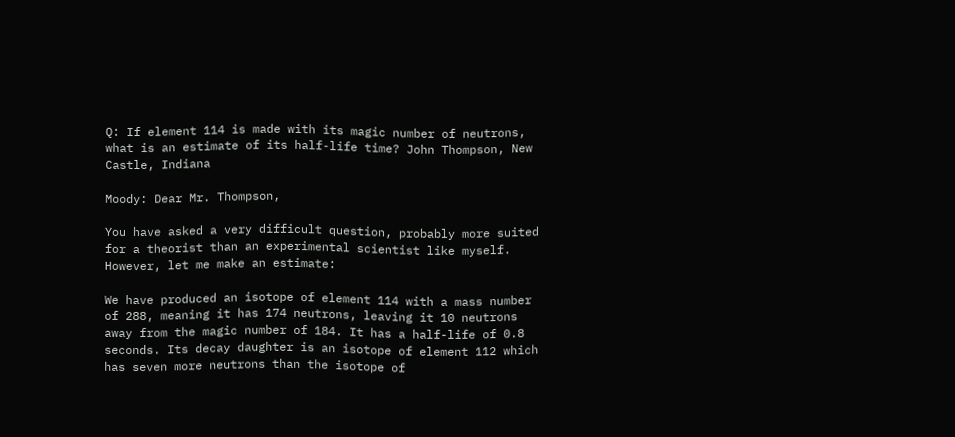Q: If element 114 is made with its magic number of neutrons, what is an estimate of its half-life time? John Thompson, New Castle, Indiana

Moody: Dear Mr. Thompson,

You have asked a very difficult question, probably more suited for a theorist than an experimental scientist like myself. However, let me make an estimate:

We have produced an isotope of element 114 with a mass number of 288, meaning it has 174 neutrons, leaving it 10 neutrons away from the magic number of 184. It has a half-life of 0.8 seconds. Its decay daughter is an isotope of element 112 which has seven more neutrons than the isotope of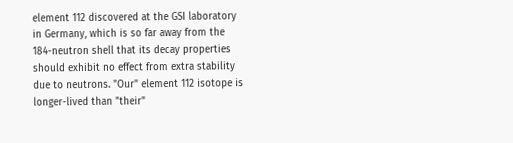element 112 discovered at the GSI laboratory in Germany, which is so far away from the 184-neutron shell that its decay properties should exhibit no effect from extra stability due to neutrons. "Our" element 112 isotope is longer-lived than "their"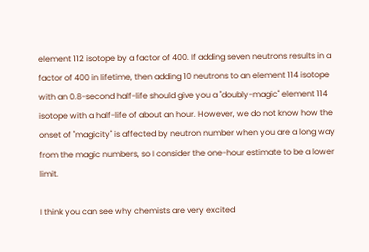element 112 isotope by a factor of 400. If adding seven neutrons results in a factor of 400 in lifetime, then adding 10 neutrons to an element 114 isotope with an 0.8-second half-life should give you a "doubly-magic" element 114 isotope with a half-life of about an hour. However, we do not know how the onset of "magicity" is affected by neutron number when you are a long way from the magic numbers, so I consider the one-hour estimate to be a lower limit.

I think you can see why chemists are very excited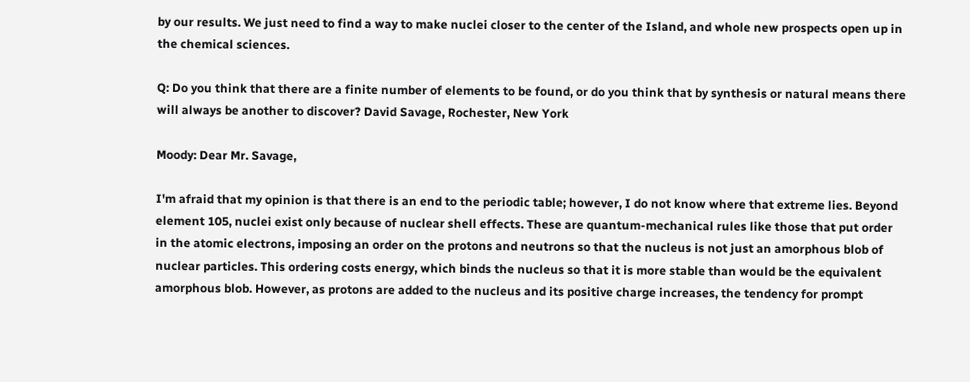by our results. We just need to find a way to make nuclei closer to the center of the Island, and whole new prospects open up in the chemical sciences.

Q: Do you think that there are a finite number of elements to be found, or do you think that by synthesis or natural means there will always be another to discover? David Savage, Rochester, New York

Moody: Dear Mr. Savage,

I'm afraid that my opinion is that there is an end to the periodic table; however, I do not know where that extreme lies. Beyond element 105, nuclei exist only because of nuclear shell effects. These are quantum-mechanical rules like those that put order in the atomic electrons, imposing an order on the protons and neutrons so that the nucleus is not just an amorphous blob of nuclear particles. This ordering costs energy, which binds the nucleus so that it is more stable than would be the equivalent amorphous blob. However, as protons are added to the nucleus and its positive charge increases, the tendency for prompt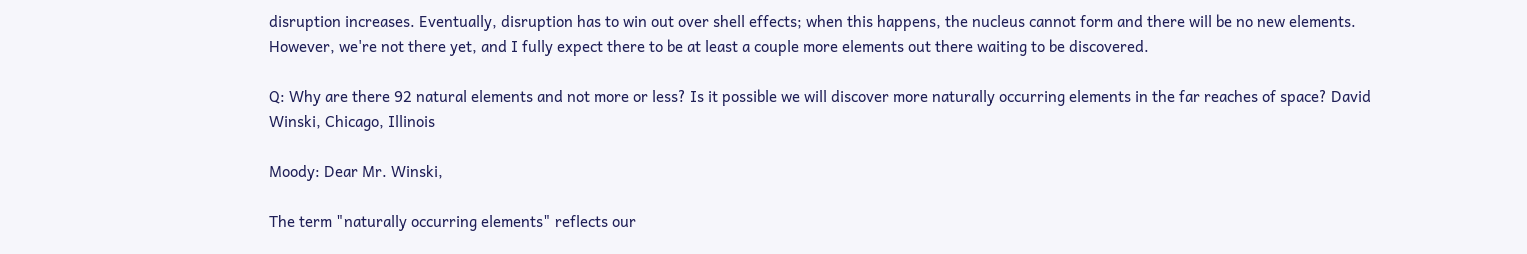disruption increases. Eventually, disruption has to win out over shell effects; when this happens, the nucleus cannot form and there will be no new elements. However, we're not there yet, and I fully expect there to be at least a couple more elements out there waiting to be discovered.

Q: Why are there 92 natural elements and not more or less? Is it possible we will discover more naturally occurring elements in the far reaches of space? David Winski, Chicago, Illinois

Moody: Dear Mr. Winski,

The term "naturally occurring elements" reflects our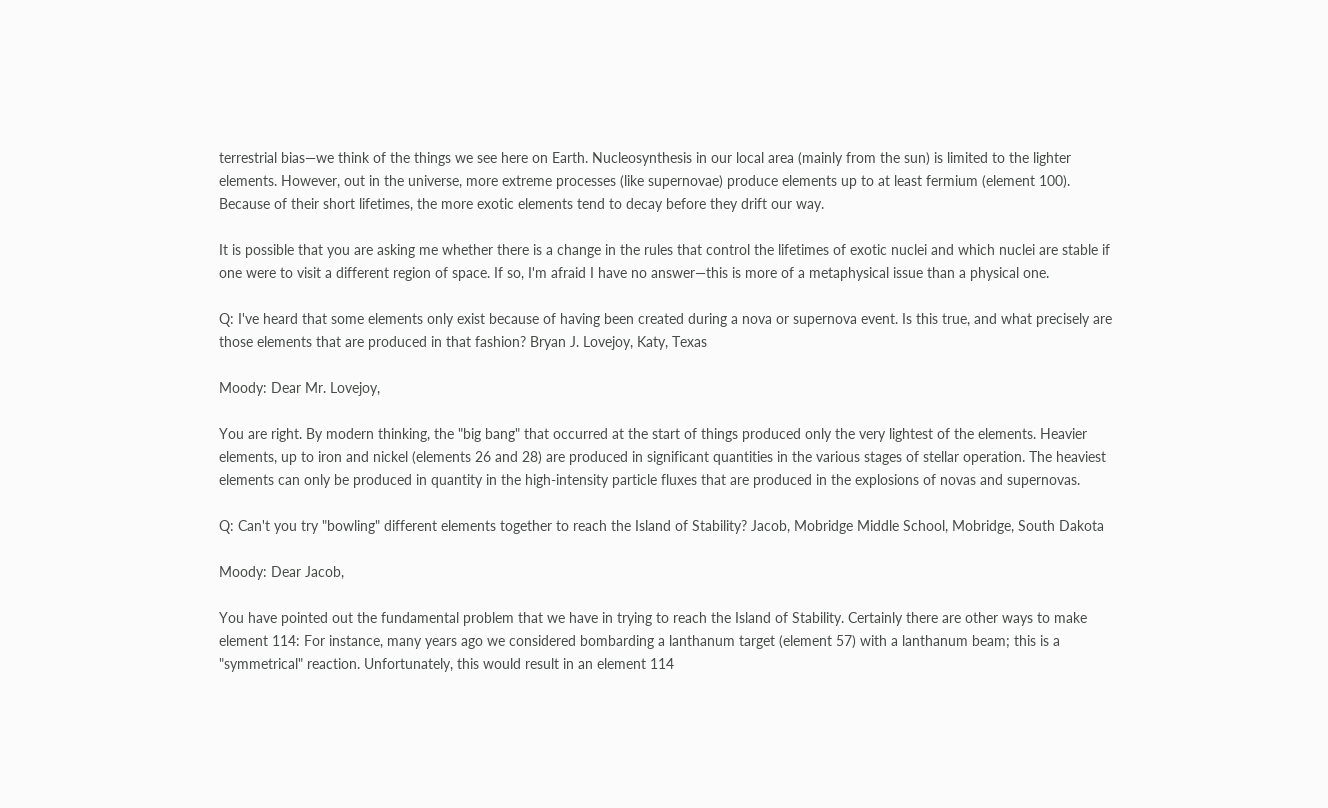terrestrial bias—we think of the things we see here on Earth. Nucleosynthesis in our local area (mainly from the sun) is limited to the lighter elements. However, out in the universe, more extreme processes (like supernovae) produce elements up to at least fermium (element 100). Because of their short lifetimes, the more exotic elements tend to decay before they drift our way.

It is possible that you are asking me whether there is a change in the rules that control the lifetimes of exotic nuclei and which nuclei are stable if one were to visit a different region of space. If so, I'm afraid I have no answer—this is more of a metaphysical issue than a physical one.

Q: I've heard that some elements only exist because of having been created during a nova or supernova event. Is this true, and what precisely are those elements that are produced in that fashion? Bryan J. Lovejoy, Katy, Texas

Moody: Dear Mr. Lovejoy,

You are right. By modern thinking, the "big bang" that occurred at the start of things produced only the very lightest of the elements. Heavier elements, up to iron and nickel (elements 26 and 28) are produced in significant quantities in the various stages of stellar operation. The heaviest elements can only be produced in quantity in the high-intensity particle fluxes that are produced in the explosions of novas and supernovas.

Q: Can't you try "bowling" different elements together to reach the Island of Stability? Jacob, Mobridge Middle School, Mobridge, South Dakota

Moody: Dear Jacob,

You have pointed out the fundamental problem that we have in trying to reach the Island of Stability. Certainly there are other ways to make element 114: For instance, many years ago we considered bombarding a lanthanum target (element 57) with a lanthanum beam; this is a "symmetrical" reaction. Unfortunately, this would result in an element 114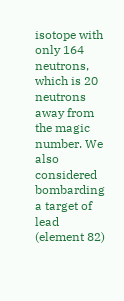isotope with only 164 neutrons, which is 20 neutrons away from the magic number. We also considered bombarding a target of lead (element 82)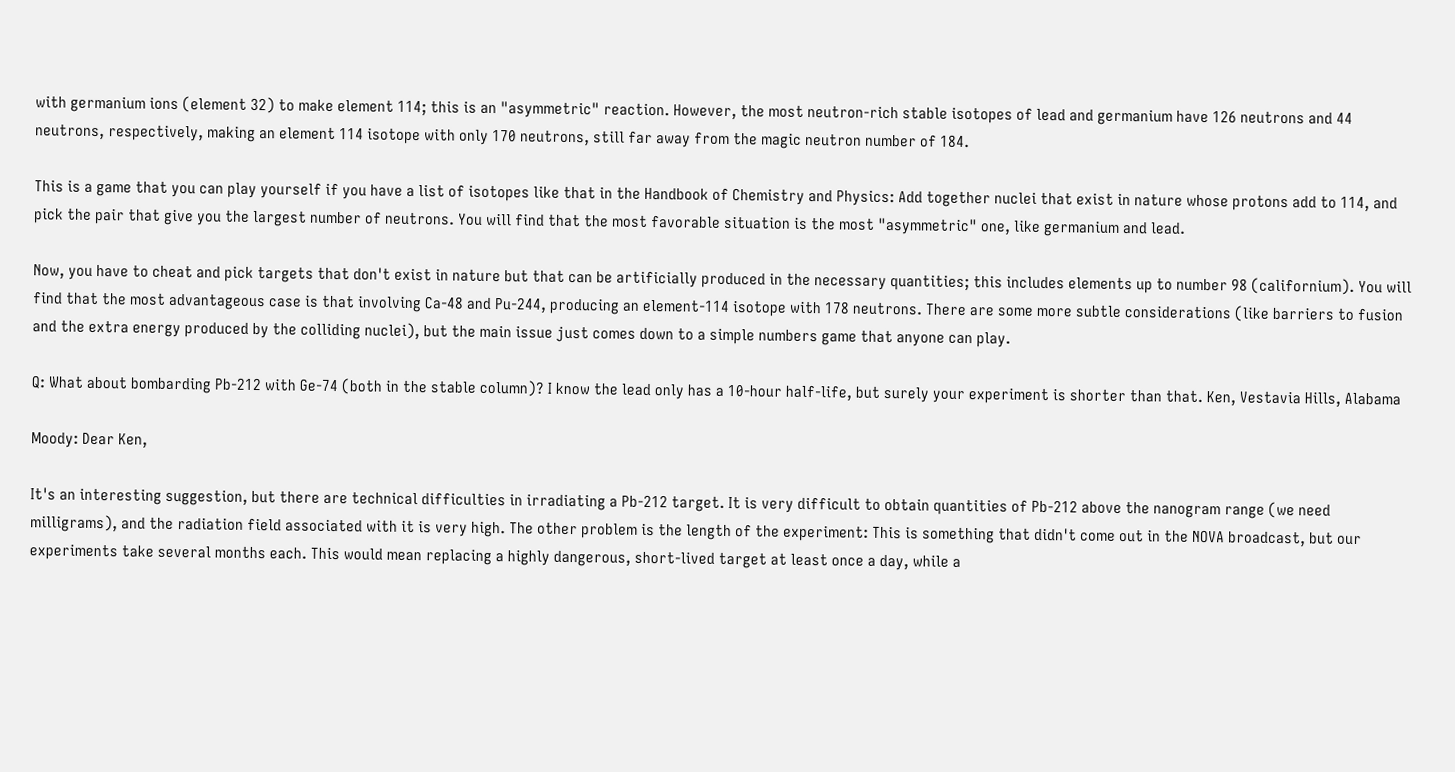with germanium ions (element 32) to make element 114; this is an "asymmetric" reaction. However, the most neutron-rich stable isotopes of lead and germanium have 126 neutrons and 44 neutrons, respectively, making an element 114 isotope with only 170 neutrons, still far away from the magic neutron number of 184.

This is a game that you can play yourself if you have a list of isotopes like that in the Handbook of Chemistry and Physics: Add together nuclei that exist in nature whose protons add to 114, and pick the pair that give you the largest number of neutrons. You will find that the most favorable situation is the most "asymmetric" one, like germanium and lead.

Now, you have to cheat and pick targets that don't exist in nature but that can be artificially produced in the necessary quantities; this includes elements up to number 98 (californium). You will find that the most advantageous case is that involving Ca-48 and Pu-244, producing an element-114 isotope with 178 neutrons. There are some more subtle considerations (like barriers to fusion and the extra energy produced by the colliding nuclei), but the main issue just comes down to a simple numbers game that anyone can play.

Q: What about bombarding Pb-212 with Ge-74 (both in the stable column)? I know the lead only has a 10-hour half-life, but surely your experiment is shorter than that. Ken, Vestavia Hills, Alabama

Moody: Dear Ken,

It's an interesting suggestion, but there are technical difficulties in irradiating a Pb-212 target. It is very difficult to obtain quantities of Pb-212 above the nanogram range (we need milligrams), and the radiation field associated with it is very high. The other problem is the length of the experiment: This is something that didn't come out in the NOVA broadcast, but our experiments take several months each. This would mean replacing a highly dangerous, short-lived target at least once a day, while a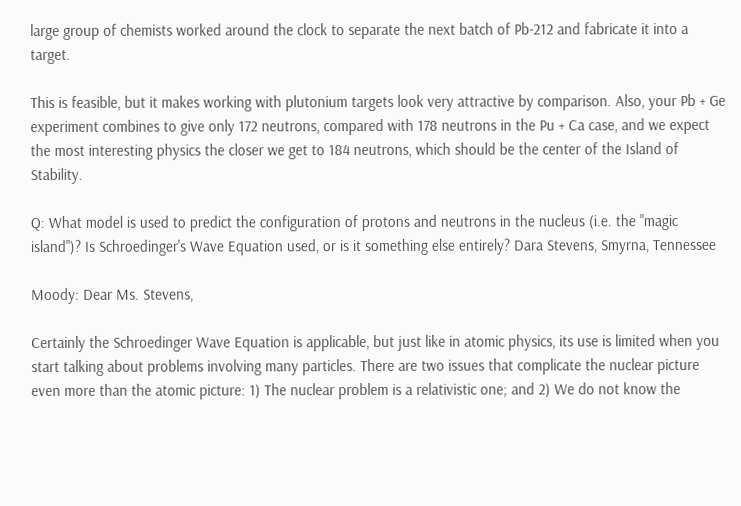large group of chemists worked around the clock to separate the next batch of Pb-212 and fabricate it into a target.

This is feasible, but it makes working with plutonium targets look very attractive by comparison. Also, your Pb + Ge experiment combines to give only 172 neutrons, compared with 178 neutrons in the Pu + Ca case, and we expect the most interesting physics the closer we get to 184 neutrons, which should be the center of the Island of Stability.

Q: What model is used to predict the configuration of protons and neutrons in the nucleus (i.e. the "magic island")? Is Schroedinger's Wave Equation used, or is it something else entirely? Dara Stevens, Smyrna, Tennessee

Moody: Dear Ms. Stevens,

Certainly the Schroedinger Wave Equation is applicable, but just like in atomic physics, its use is limited when you start talking about problems involving many particles. There are two issues that complicate the nuclear picture even more than the atomic picture: 1) The nuclear problem is a relativistic one; and 2) We do not know the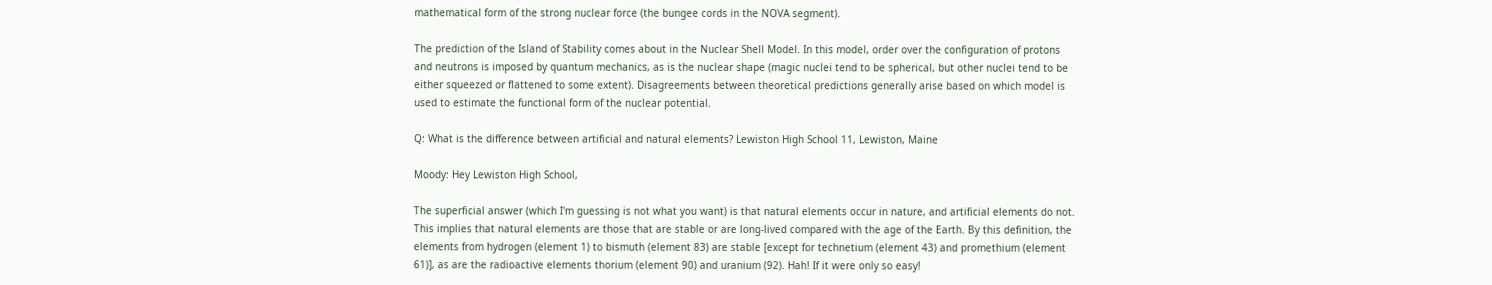mathematical form of the strong nuclear force (the bungee cords in the NOVA segment).

The prediction of the Island of Stability comes about in the Nuclear Shell Model. In this model, order over the configuration of protons and neutrons is imposed by quantum mechanics, as is the nuclear shape (magic nuclei tend to be spherical, but other nuclei tend to be either squeezed or flattened to some extent). Disagreements between theoretical predictions generally arise based on which model is used to estimate the functional form of the nuclear potential.

Q: What is the difference between artificial and natural elements? Lewiston High School 11, Lewiston, Maine

Moody: Hey Lewiston High School,

The superficial answer (which I'm guessing is not what you want) is that natural elements occur in nature, and artificial elements do not. This implies that natural elements are those that are stable or are long-lived compared with the age of the Earth. By this definition, the elements from hydrogen (element 1) to bismuth (element 83) are stable [except for technetium (element 43) and promethium (element 61)], as are the radioactive elements thorium (element 90) and uranium (92). Hah! If it were only so easy!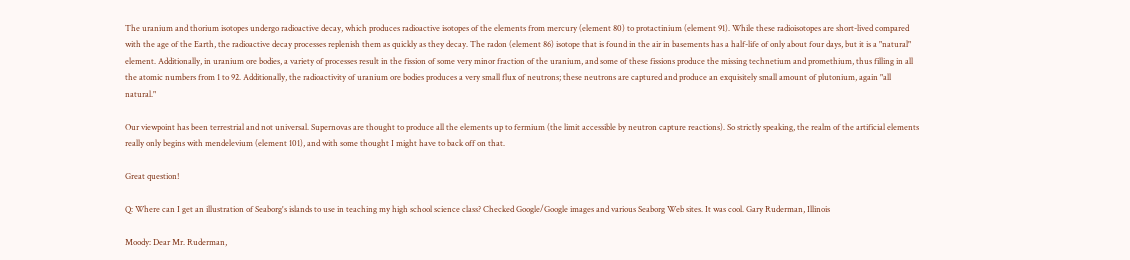The uranium and thorium isotopes undergo radioactive decay, which produces radioactive isotopes of the elements from mercury (element 80) to protactinium (element 91). While these radioisotopes are short-lived compared with the age of the Earth, the radioactive decay processes replenish them as quickly as they decay. The radon (element 86) isotope that is found in the air in basements has a half-life of only about four days, but it is a "natural" element. Additionally, in uranium ore bodies, a variety of processes result in the fission of some very minor fraction of the uranium, and some of these fissions produce the missing technetium and promethium, thus filling in all the atomic numbers from 1 to 92. Additionally, the radioactivity of uranium ore bodies produces a very small flux of neutrons; these neutrons are captured and produce an exquisitely small amount of plutonium, again "all natural."

Our viewpoint has been terrestrial and not universal. Supernovas are thought to produce all the elements up to fermium (the limit accessible by neutron capture reactions). So strictly speaking, the realm of the artificial elements really only begins with mendelevium (element 101), and with some thought I might have to back off on that.

Great question!

Q: Where can I get an illustration of Seaborg's islands to use in teaching my high school science class? Checked Google/Google images and various Seaborg Web sites. It was cool. Gary Ruderman, Illinois

Moody: Dear Mr. Ruderman,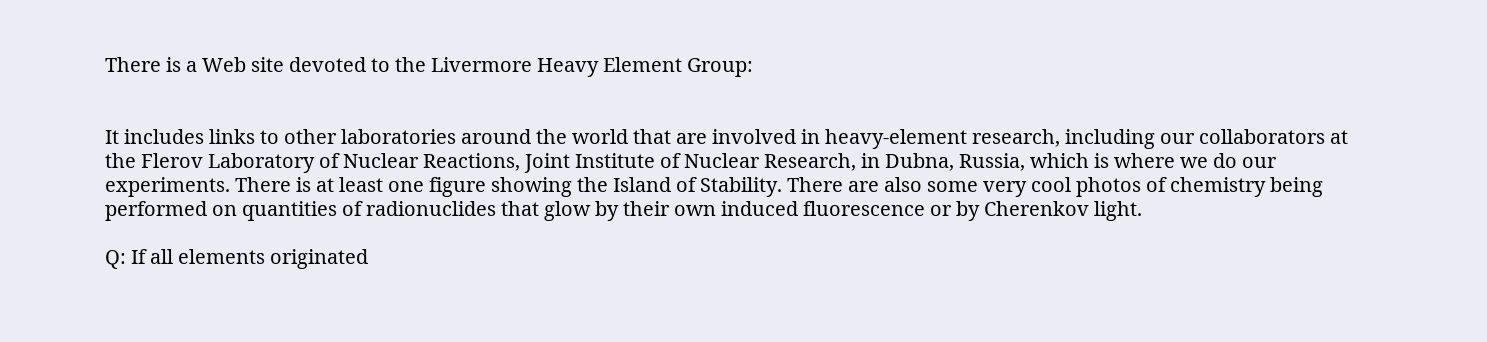There is a Web site devoted to the Livermore Heavy Element Group:


It includes links to other laboratories around the world that are involved in heavy-element research, including our collaborators at the Flerov Laboratory of Nuclear Reactions, Joint Institute of Nuclear Research, in Dubna, Russia, which is where we do our experiments. There is at least one figure showing the Island of Stability. There are also some very cool photos of chemistry being performed on quantities of radionuclides that glow by their own induced fluorescence or by Cherenkov light.

Q: If all elements originated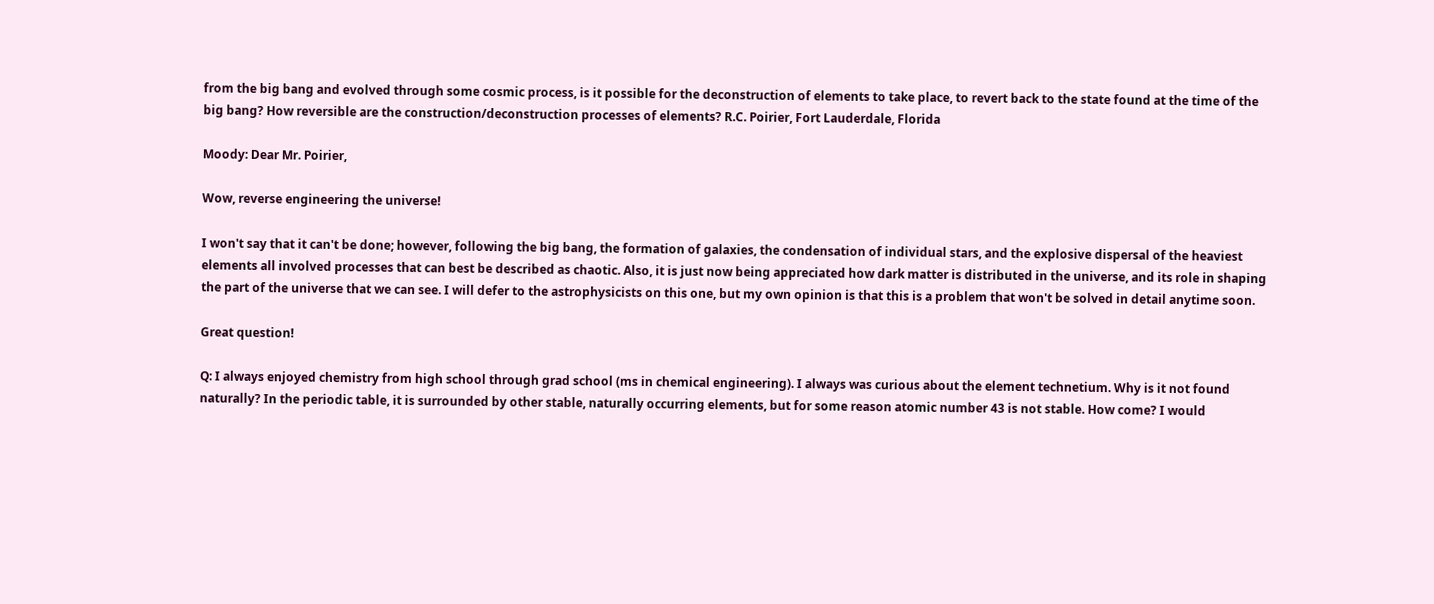from the big bang and evolved through some cosmic process, is it possible for the deconstruction of elements to take place, to revert back to the state found at the time of the big bang? How reversible are the construction/deconstruction processes of elements? R.C. Poirier, Fort Lauderdale, Florida

Moody: Dear Mr. Poirier,

Wow, reverse engineering the universe!

I won't say that it can't be done; however, following the big bang, the formation of galaxies, the condensation of individual stars, and the explosive dispersal of the heaviest elements all involved processes that can best be described as chaotic. Also, it is just now being appreciated how dark matter is distributed in the universe, and its role in shaping the part of the universe that we can see. I will defer to the astrophysicists on this one, but my own opinion is that this is a problem that won't be solved in detail anytime soon.

Great question!

Q: I always enjoyed chemistry from high school through grad school (ms in chemical engineering). I always was curious about the element technetium. Why is it not found naturally? In the periodic table, it is surrounded by other stable, naturally occurring elements, but for some reason atomic number 43 is not stable. How come? I would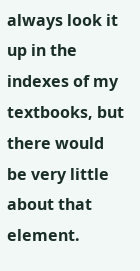always look it up in the indexes of my textbooks, but there would be very little about that element.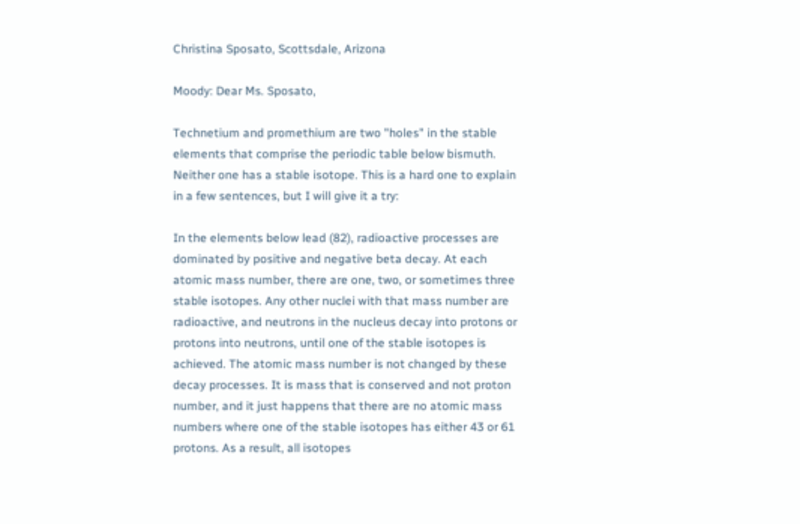Christina Sposato, Scottsdale, Arizona

Moody: Dear Ms. Sposato,

Technetium and promethium are two "holes" in the stable elements that comprise the periodic table below bismuth. Neither one has a stable isotope. This is a hard one to explain in a few sentences, but I will give it a try:

In the elements below lead (82), radioactive processes are dominated by positive and negative beta decay. At each atomic mass number, there are one, two, or sometimes three stable isotopes. Any other nuclei with that mass number are radioactive, and neutrons in the nucleus decay into protons or protons into neutrons, until one of the stable isotopes is achieved. The atomic mass number is not changed by these decay processes. It is mass that is conserved and not proton number, and it just happens that there are no atomic mass numbers where one of the stable isotopes has either 43 or 61 protons. As a result, all isotopes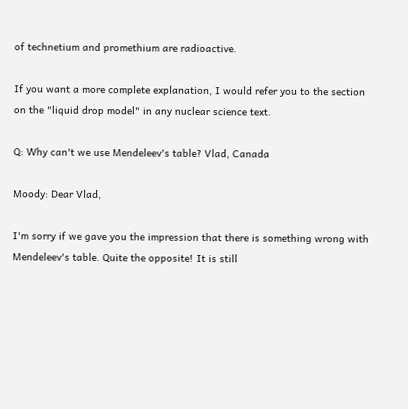of technetium and promethium are radioactive.

If you want a more complete explanation, I would refer you to the section on the "liquid drop model" in any nuclear science text.

Q: Why can't we use Mendeleev's table? Vlad, Canada

Moody: Dear Vlad,

I'm sorry if we gave you the impression that there is something wrong with Mendeleev's table. Quite the opposite! It is still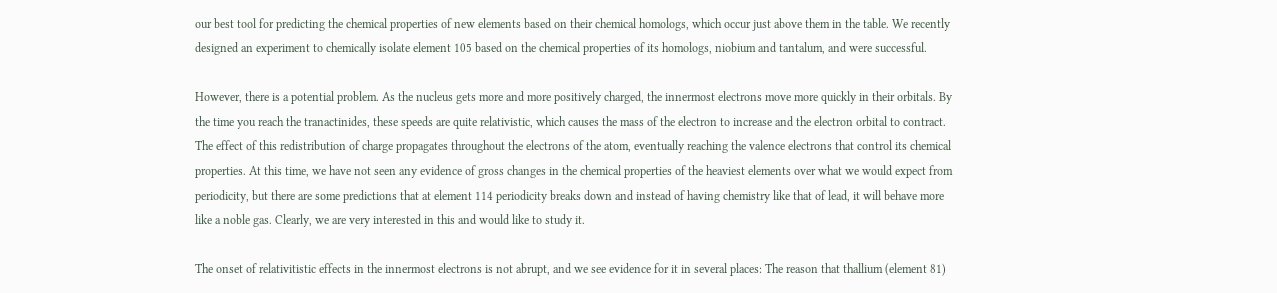our best tool for predicting the chemical properties of new elements based on their chemical homologs, which occur just above them in the table. We recently designed an experiment to chemically isolate element 105 based on the chemical properties of its homologs, niobium and tantalum, and were successful.

However, there is a potential problem. As the nucleus gets more and more positively charged, the innermost electrons move more quickly in their orbitals. By the time you reach the tranactinides, these speeds are quite relativistic, which causes the mass of the electron to increase and the electron orbital to contract. The effect of this redistribution of charge propagates throughout the electrons of the atom, eventually reaching the valence electrons that control its chemical properties. At this time, we have not seen any evidence of gross changes in the chemical properties of the heaviest elements over what we would expect from periodicity, but there are some predictions that at element 114 periodicity breaks down and instead of having chemistry like that of lead, it will behave more like a noble gas. Clearly, we are very interested in this and would like to study it.

The onset of relativitistic effects in the innermost electrons is not abrupt, and we see evidence for it in several places: The reason that thallium (element 81)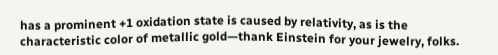has a prominent +1 oxidation state is caused by relativity, as is the characteristic color of metallic gold—thank Einstein for your jewelry, folks.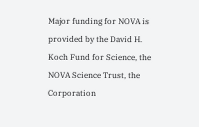Major funding for NOVA is provided by the David H. Koch Fund for Science, the NOVA Science Trust, the Corporation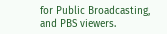for Public Broadcasting, and PBS viewers.